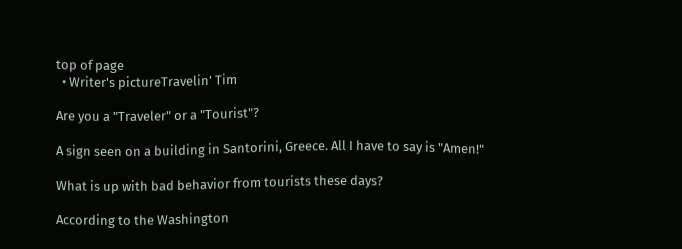top of page
  • Writer's pictureTravelin' Tim

Are you a "Traveler" or a "Tourist"?

A sign seen on a building in Santorini, Greece. All I have to say is "Amen!"

What is up with bad behavior from tourists these days?

According to the Washington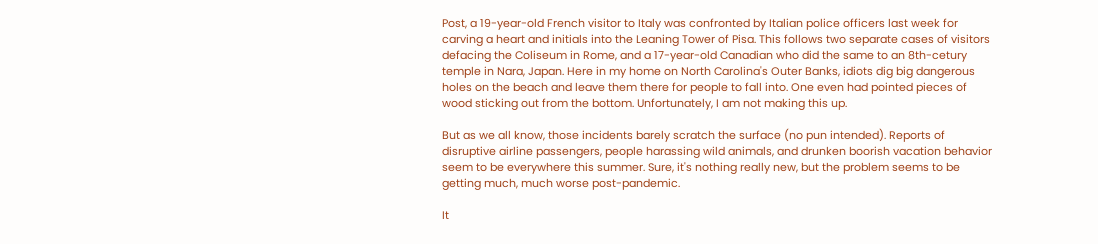Post, a 19-year-old French visitor to Italy was confronted by Italian police officers last week for carving a heart and initials into the Leaning Tower of Pisa. This follows two separate cases of visitors defacing the Coliseum in Rome, and a 17-year-old Canadian who did the same to an 8th-cetury temple in Nara, Japan. Here in my home on North Carolina's Outer Banks, idiots dig big dangerous holes on the beach and leave them there for people to fall into. One even had pointed pieces of wood sticking out from the bottom. Unfortunately, I am not making this up.

But as we all know, those incidents barely scratch the surface (no pun intended). Reports of disruptive airline passengers, people harassing wild animals, and drunken boorish vacation behavior seem to be everywhere this summer. Sure, it's nothing really new, but the problem seems to be getting much, much worse post-pandemic.

It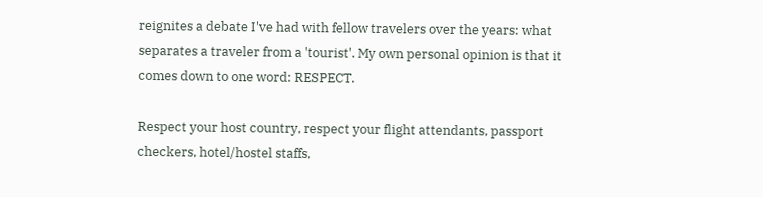reignites a debate I've had with fellow travelers over the years: what separates a traveler from a 'tourist'. My own personal opinion is that it comes down to one word: RESPECT.

Respect your host country, respect your flight attendants, passport checkers, hotel/hostel staffs,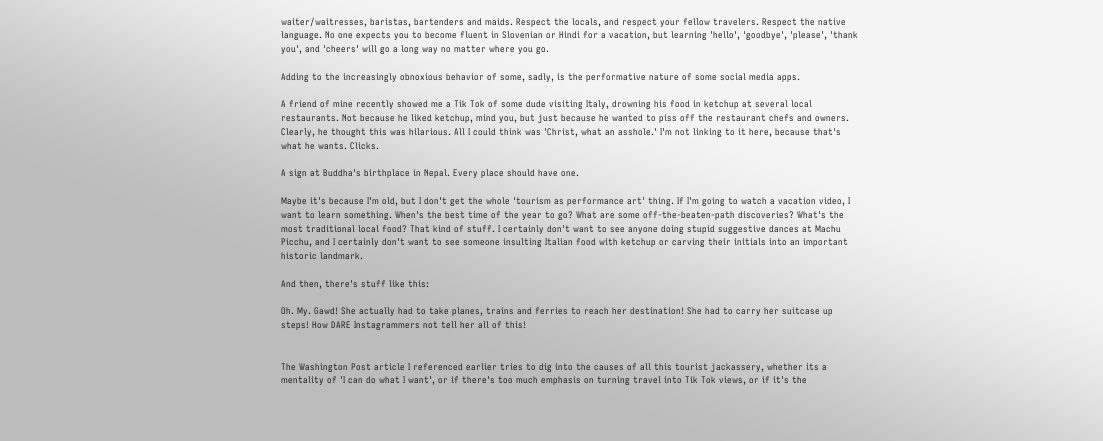waiter/waitresses, baristas, bartenders and maids. Respect the locals, and respect your fellow travelers. Respect the native language. No one expects you to become fluent in Slovenian or Hindi for a vacation, but learning 'hello', 'goodbye', 'please', 'thank you', and 'cheers' will go a long way no matter where you go.

Adding to the increasingly obnoxious behavior of some, sadly, is the performative nature of some social media apps.

A friend of mine recently showed me a Tik Tok of some dude visiting Italy, drowning his food in ketchup at several local restaurants. Not because he liked ketchup, mind you, but just because he wanted to piss off the restaurant chefs and owners. Clearly, he thought this was hilarious. All I could think was 'Christ, what an asshole.' I'm not linking to it here, because that's what he wants. Clicks.

A sign at Buddha's birthplace in Nepal. Every place should have one.

Maybe it's because I'm old, but I don't get the whole 'tourism as performance art' thing. If I'm going to watch a vacation video, I want to learn something. When's the best time of the year to go? What are some off-the-beaten-path discoveries? What's the most traditional local food? That kind of stuff. I certainly don't want to see anyone doing stupid suggestive dances at Machu Picchu, and I certainly don't want to see someone insulting Italian food with ketchup or carving their initials into an important historic landmark.

And then, there's stuff like this:

Oh. My. Gawd! She actually had to take planes, trains and ferries to reach her destination! She had to carry her suitcase up steps! How DARE Instagrammers not tell her all of this!


The Washington Post article I referenced earlier tries to dig into the causes of all this tourist jackassery, whether its a mentality of 'I can do what I want', or if there's too much emphasis on turning travel into Tik Tok views, or if it's the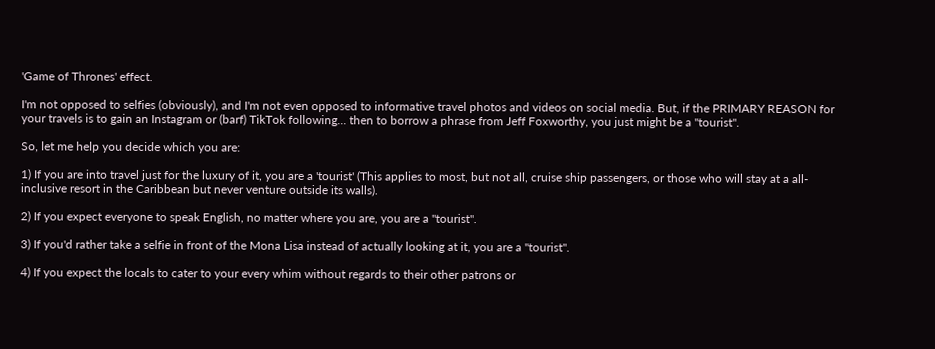'Game of Thrones' effect.

I'm not opposed to selfies (obviously), and I'm not even opposed to informative travel photos and videos on social media. But, if the PRIMARY REASON for your travels is to gain an Instagram or (barf) TikTok following... then to borrow a phrase from Jeff Foxworthy, you just might be a "tourist".

So, let me help you decide which you are:

1) If you are into travel just for the luxury of it, you are a 'tourist' (This applies to most, but not all, cruise ship passengers, or those who will stay at a all-inclusive resort in the Caribbean but never venture outside its walls).

2) If you expect everyone to speak English, no matter where you are, you are a "tourist".

3) If you'd rather take a selfie in front of the Mona Lisa instead of actually looking at it, you are a "tourist".

4) If you expect the locals to cater to your every whim without regards to their other patrons or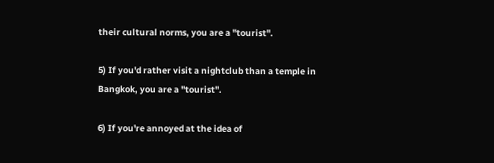their cultural norms, you are a "tourist".

5) If you'd rather visit a nightclub than a temple in Bangkok, you are a "tourist".

6) If you're annoyed at the idea of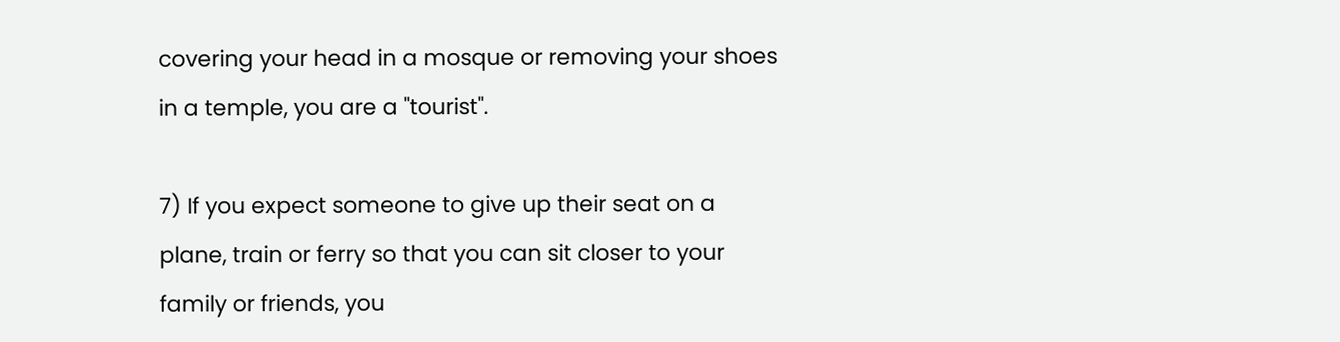covering your head in a mosque or removing your shoes in a temple, you are a "tourist".

7) If you expect someone to give up their seat on a plane, train or ferry so that you can sit closer to your family or friends, you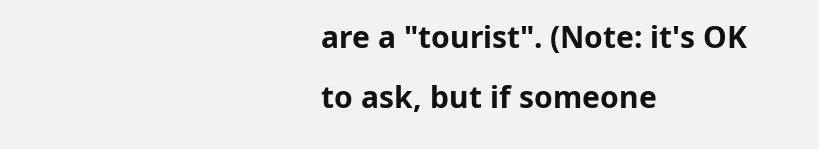are a "tourist". (Note: it's OK to ask, but if someone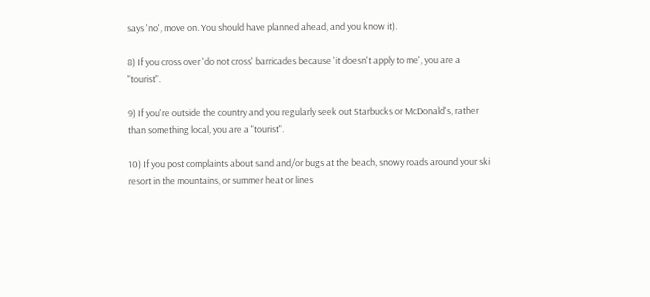says 'no', move on. You should have planned ahead, and you know it).

8) If you cross over 'do not cross' barricades because 'it doesn't apply to me', you are a "tourist".

9) If you're outside the country and you regularly seek out Starbucks or McDonald's, rather than something local, you are a "tourist".

10) If you post complaints about sand and/or bugs at the beach, snowy roads around your ski resort in the mountains, or summer heat or lines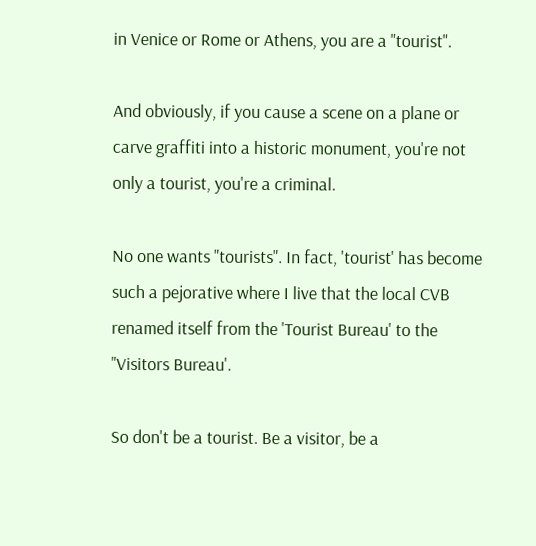in Venice or Rome or Athens, you are a "tourist".

And obviously, if you cause a scene on a plane or carve graffiti into a historic monument, you're not only a tourist, you're a criminal.

No one wants "tourists". In fact, 'tourist' has become such a pejorative where I live that the local CVB renamed itself from the 'Tourist Bureau' to the "Visitors Bureau'.

So don't be a tourist. Be a visitor, be a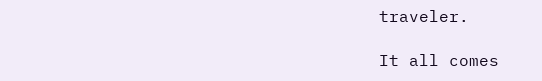traveler.

It all comes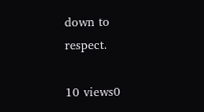down to respect.

10 views0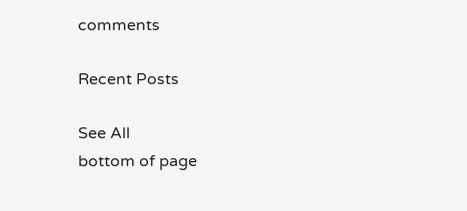comments

Recent Posts

See All
bottom of page